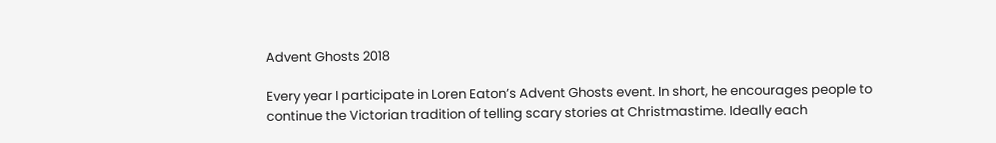Advent Ghosts 2018

Every year I participate in Loren Eaton’s Advent Ghosts event. In short, he encourages people to continue the Victorian tradition of telling scary stories at Christmastime. Ideally each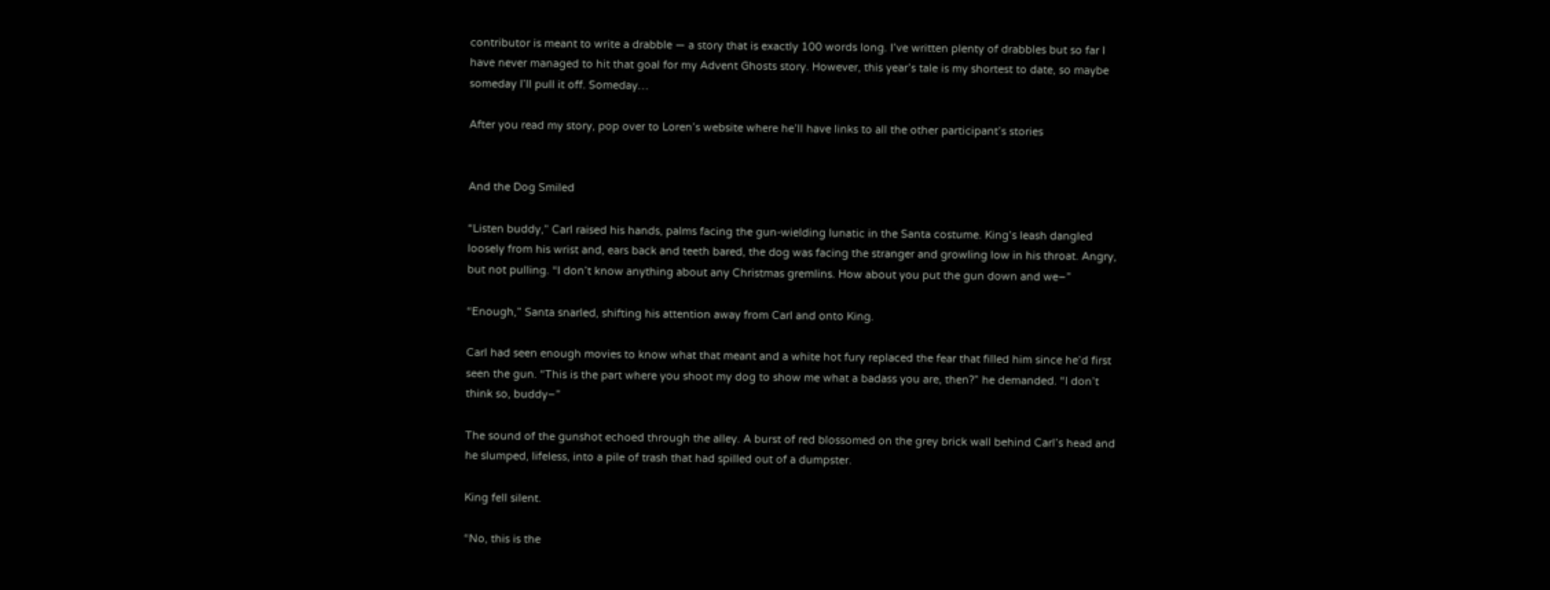contributor is meant to write a drabble — a story that is exactly 100 words long. I’ve written plenty of drabbles but so far I have never managed to hit that goal for my Advent Ghosts story. However, this year’s tale is my shortest to date, so maybe someday I’ll pull it off. Someday…

After you read my story, pop over to Loren’s website where he’ll have links to all the other participant’s stories


And the Dog Smiled

“Listen buddy,” Carl raised his hands, palms facing the gun-wielding lunatic in the Santa costume. King’s leash dangled loosely from his wrist and, ears back and teeth bared, the dog was facing the stranger and growling low in his throat. Angry, but not pulling. “I don’t know anything about any Christmas gremlins. How about you put the gun down and we–”

“Enough,” Santa snarled, shifting his attention away from Carl and onto King.

Carl had seen enough movies to know what that meant and a white hot fury replaced the fear that filled him since he’d first seen the gun. “This is the part where you shoot my dog to show me what a badass you are, then?” he demanded. “I don’t think so, buddy–”

The sound of the gunshot echoed through the alley. A burst of red blossomed on the grey brick wall behind Carl’s head and he slumped, lifeless, into a pile of trash that had spilled out of a dumpster.

King fell silent.

“No, this is the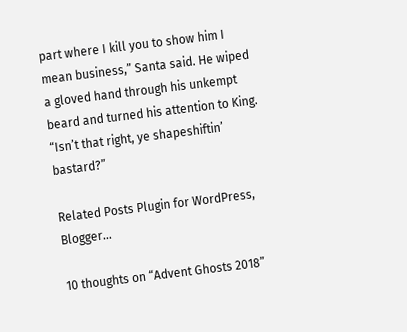part where I kill you to show him I mean business,” Santa said. He wiped a gloved hand through his unkempt beard and turned his attention to King. “Isn’t that right, ye shapeshiftin’ bastard?”

Related Posts Plugin for WordPress, Blogger...

10 thoughts on “Advent Ghosts 2018”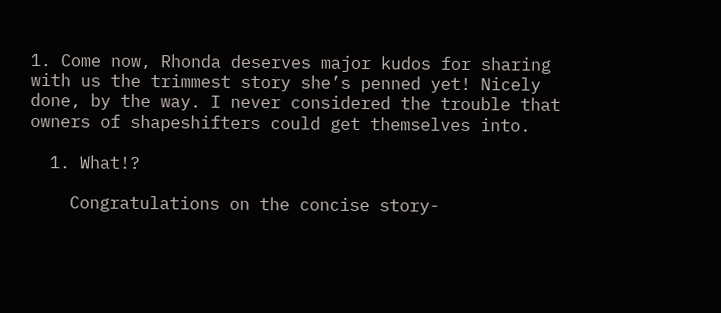1. Come now, Rhonda deserves major kudos for sharing with us the trimmest story she’s penned yet! Nicely done, by the way. I never considered the trouble that owners of shapeshifters could get themselves into.

  1. What!?

    Congratulations on the concise story-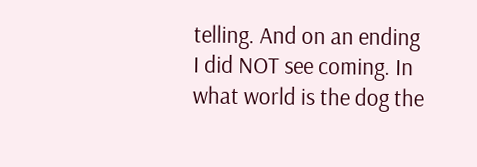telling. And on an ending I did NOT see coming. In what world is the dog the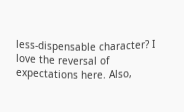less-dispensable character? I love the reversal of expectations here. Also,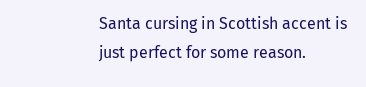Santa cursing in Scottish accent is just perfect for some reason.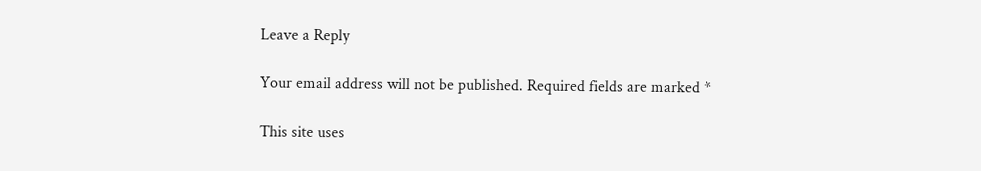Leave a Reply

Your email address will not be published. Required fields are marked *

This site uses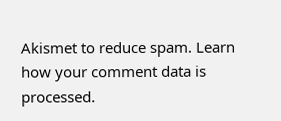Akismet to reduce spam. Learn how your comment data is processed.